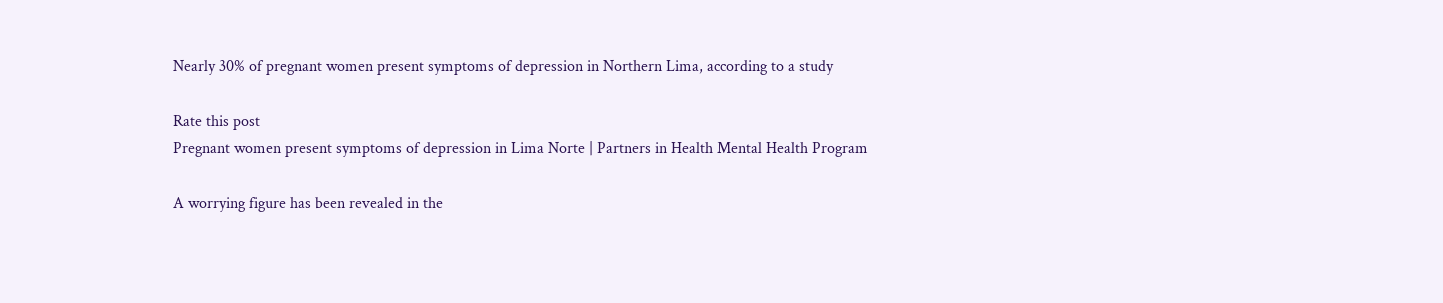Nearly 30% of pregnant women present symptoms of depression in Northern Lima, according to a study

Rate this post
Pregnant women present symptoms of depression in Lima Norte | Partners in Health Mental Health Program

A worrying figure has been revealed in the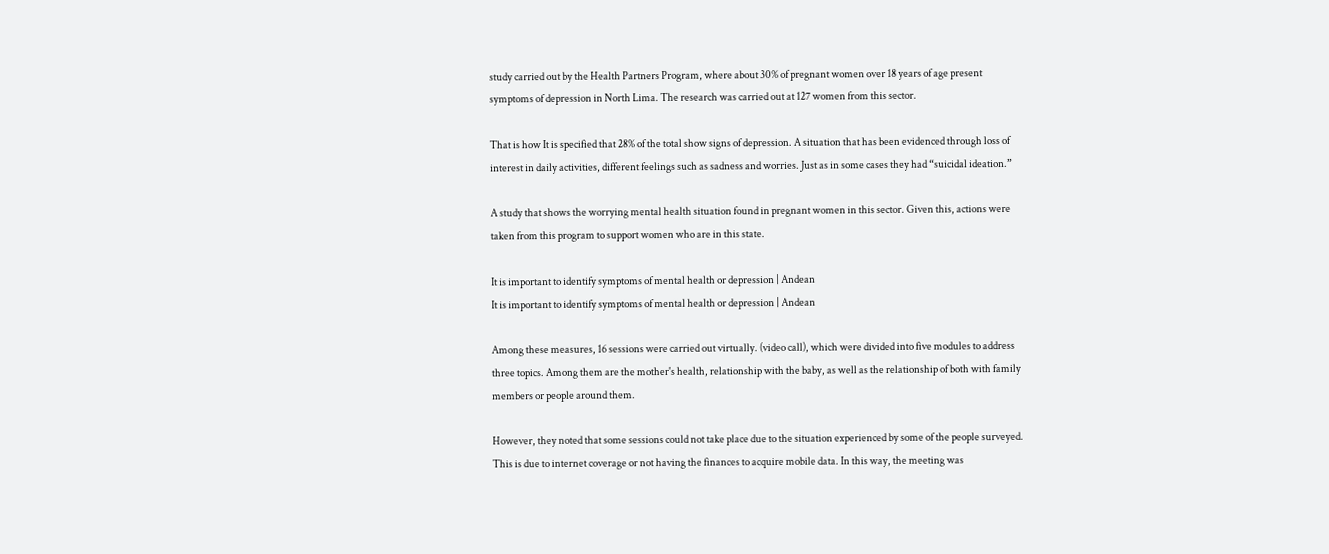study carried out by the Health Partners Program, where about 30% of pregnant women over 18 years of age present symptoms of depression in North Lima. The research was carried out at 127 women from this sector.

That is how It is specified that 28% of the total show signs of depression. A situation that has been evidenced through loss of interest in daily activities, different feelings such as sadness and worries. Just as in some cases they had “suicidal ideation.”

A study that shows the worrying mental health situation found in pregnant women in this sector. Given this, actions were taken from this program to support women who are in this state.

It is important to identify symptoms of mental health or depression | Andean
It is important to identify symptoms of mental health or depression | Andean

Among these measures, 16 sessions were carried out virtually. (video call), which were divided into five modules to address three topics. Among them are the mother's health, relationship with the baby, as well as the relationship of both with family members or people around them.

However, they noted that some sessions could not take place due to the situation experienced by some of the people surveyed. This is due to internet coverage or not having the finances to acquire mobile data. In this way, the meeting was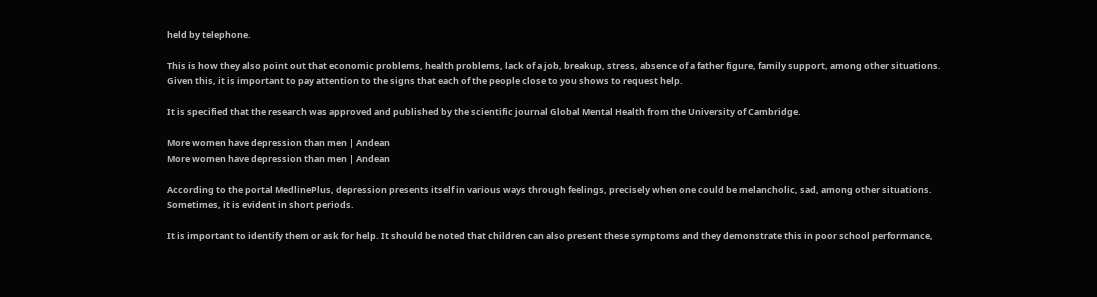held by telephone.

This is how they also point out that economic problems, health problems, lack of a job, breakup, stress, absence of a father figure, family support, among other situations. Given this, it is important to pay attention to the signs that each of the people close to you shows to request help.

It is specified that the research was approved and published by the scientific journal Global Mental Health from the University of Cambridge.

More women have depression than men | Andean
More women have depression than men | Andean

According to the portal MedlinePlus, depression presents itself in various ways through feelings, precisely when one could be melancholic, sad, among other situations. Sometimes, it is evident in short periods.

It is important to identify them or ask for help. It should be noted that children can also present these symptoms and they demonstrate this in poor school performance,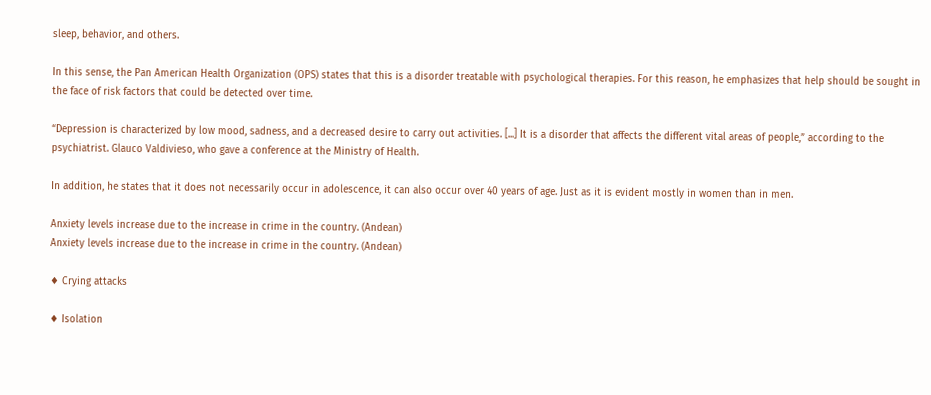sleep, behavior, and others.

In this sense, the Pan American Health Organization (OPS) states that this is a disorder treatable with psychological therapies. For this reason, he emphasizes that help should be sought in the face of risk factors that could be detected over time.

“Depression is characterized by low mood, sadness, and a decreased desire to carry out activities. [...] It is a disorder that affects the different vital areas of people,” according to the psychiatrist. Glauco Valdivieso, who gave a conference at the Ministry of Health.

In addition, he states that it does not necessarily occur in adolescence, it can also occur over 40 years of age. Just as it is evident mostly in women than in men.

Anxiety levels increase due to the increase in crime in the country. (Andean)
Anxiety levels increase due to the increase in crime in the country. (Andean)

♦ Crying attacks

♦ Isolation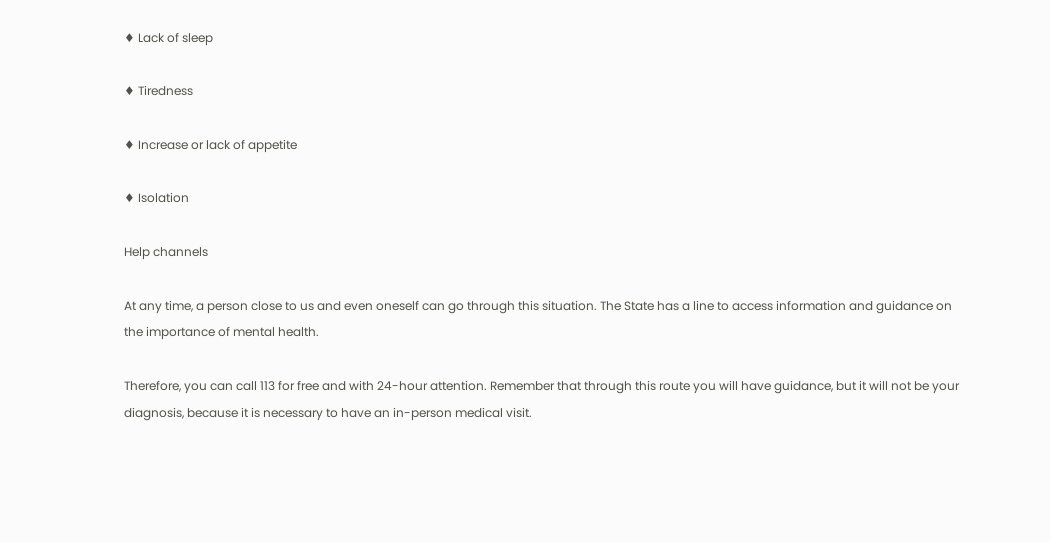♦ Lack of sleep

♦ Tiredness

♦ Increase or lack of appetite

♦ Isolation

Help channels

At any time, a person close to us and even oneself can go through this situation. The State has a line to access information and guidance on the importance of mental health.

Therefore, you can call 113 for free and with 24-hour attention. Remember that through this route you will have guidance, but it will not be your diagnosis, because it is necessary to have an in-person medical visit.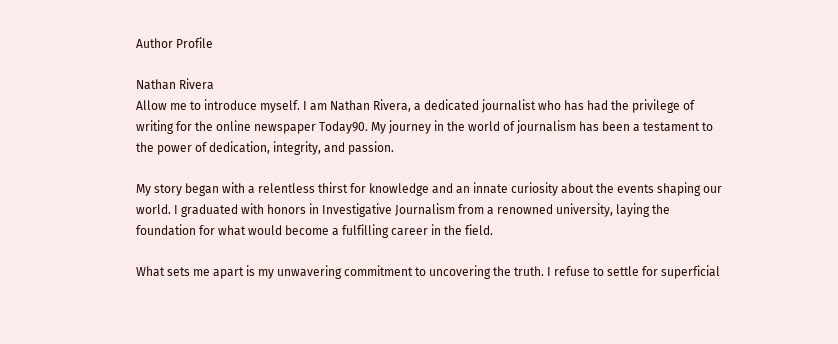Author Profile

Nathan Rivera
Allow me to introduce myself. I am Nathan Rivera, a dedicated journalist who has had the privilege of writing for the online newspaper Today90. My journey in the world of journalism has been a testament to the power of dedication, integrity, and passion.

My story began with a relentless thirst for knowledge and an innate curiosity about the events shaping our world. I graduated with honors in Investigative Journalism from a renowned university, laying the foundation for what would become a fulfilling career in the field.

What sets me apart is my unwavering commitment to uncovering the truth. I refuse to settle for superficial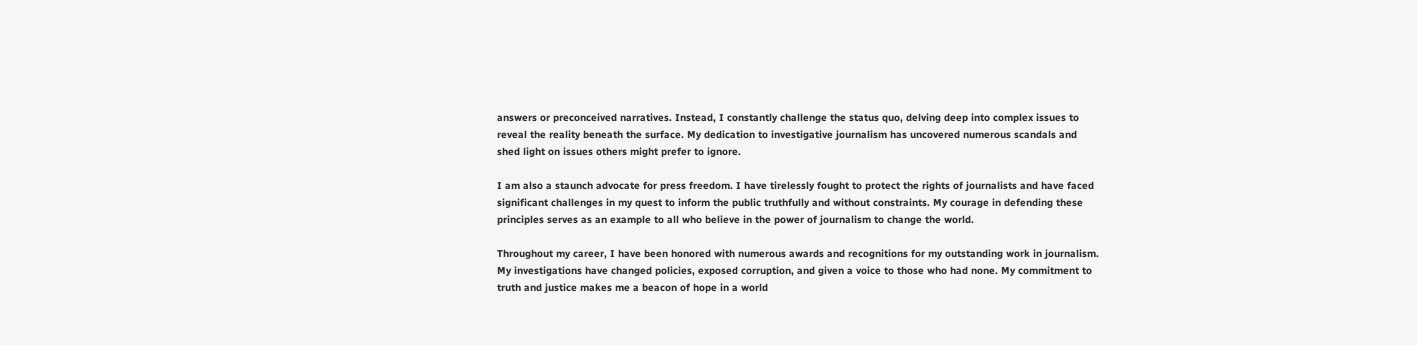answers or preconceived narratives. Instead, I constantly challenge the status quo, delving deep into complex issues to reveal the reality beneath the surface. My dedication to investigative journalism has uncovered numerous scandals and shed light on issues others might prefer to ignore.

I am also a staunch advocate for press freedom. I have tirelessly fought to protect the rights of journalists and have faced significant challenges in my quest to inform the public truthfully and without constraints. My courage in defending these principles serves as an example to all who believe in the power of journalism to change the world.

Throughout my career, I have been honored with numerous awards and recognitions for my outstanding work in journalism. My investigations have changed policies, exposed corruption, and given a voice to those who had none. My commitment to truth and justice makes me a beacon of hope in a world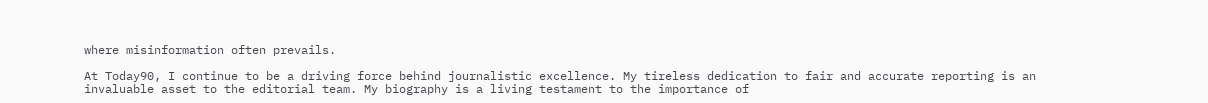where misinformation often prevails.

At Today90, I continue to be a driving force behind journalistic excellence. My tireless dedication to fair and accurate reporting is an invaluable asset to the editorial team. My biography is a living testament to the importance of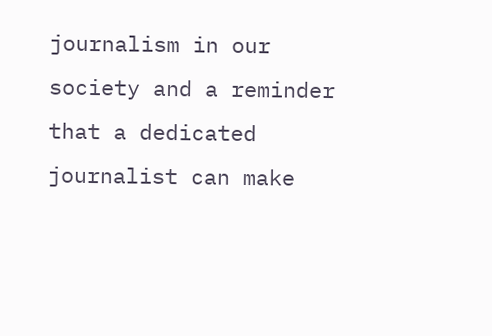journalism in our society and a reminder that a dedicated journalist can make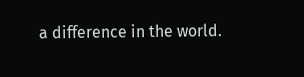a difference in the world.